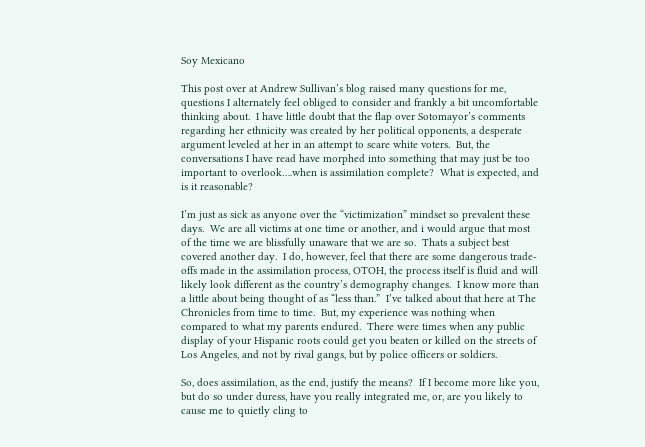Soy Mexicano

This post over at Andrew Sullivan’s blog raised many questions for me, questions I alternately feel obliged to consider and frankly a bit uncomfortable thinking about.  I have little doubt that the flap over Sotomayor’s comments regarding her ethnicity was created by her political opponents, a desperate argument leveled at her in an attempt to scare white voters.  But, the conversations I have read have morphed into something that may just be too important to overlook….when is assimilation complete?  What is expected, and is it reasonable?

I’m just as sick as anyone over the “victimization” mindset so prevalent these days.  We are all victims at one time or another, and i would argue that most of the time we are blissfully unaware that we are so.  Thats a subject best covered another day.  I do, however, feel that there are some dangerous trade-offs made in the assimilation process, OTOH, the process itself is fluid and will likely look different as the country’s demography changes.  I know more than a little about being thought of as “less than.”  I’ve talked about that here at The Chronicles from time to time.  But, my experience was nothing when compared to what my parents endured.  There were times when any public display of your Hispanic roots could get you beaten or killed on the streets of Los Angeles, and not by rival gangs, but by police officers or soldiers.

So, does assimilation, as the end, justify the means?  If I become more like you, but do so under duress, have you really integrated me, or, are you likely to cause me to quietly cling to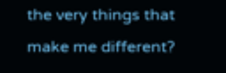the very things that make me different?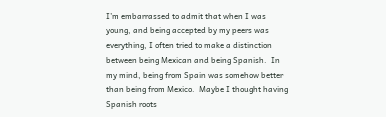I’m embarrassed to admit that when I was young, and being accepted by my peers was everything, I often tried to make a distinction between being Mexican and being Spanish.  In my mind, being from Spain was somehow better than being from Mexico.  Maybe I thought having Spanish roots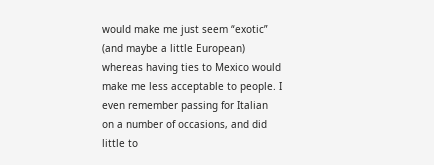would make me just seem “exotic” (and maybe a little European) whereas having ties to Mexico would make me less acceptable to people. I even remember passing for Italian on a number of occasions, and did little to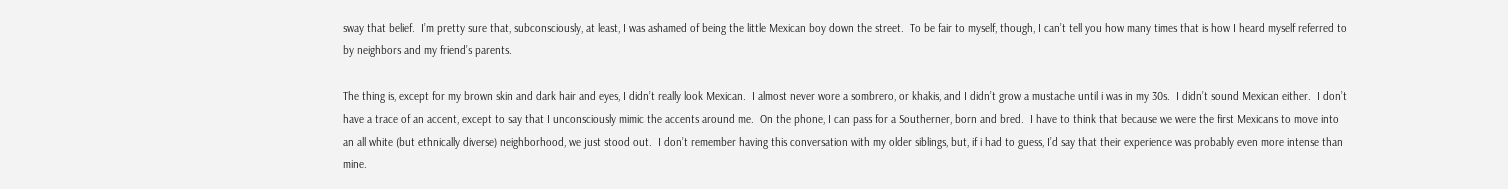sway that belief.  I’m pretty sure that, subconsciously, at least, I was ashamed of being the little Mexican boy down the street.  To be fair to myself, though, I can’t tell you how many times that is how I heard myself referred to by neighbors and my friend’s parents.

The thing is, except for my brown skin and dark hair and eyes, I didn’t really look Mexican.  I almost never wore a sombrero, or khakis, and I didn’t grow a mustache until i was in my 30s.  I didn’t sound Mexican either.  I don’t have a trace of an accent, except to say that I unconsciously mimic the accents around me.  On the phone, I can pass for a Southerner, born and bred.  I have to think that because we were the first Mexicans to move into an all white (but ethnically diverse) neighborhood, we just stood out.  I don’t remember having this conversation with my older siblings, but, if i had to guess, I’d say that their experience was probably even more intense than mine.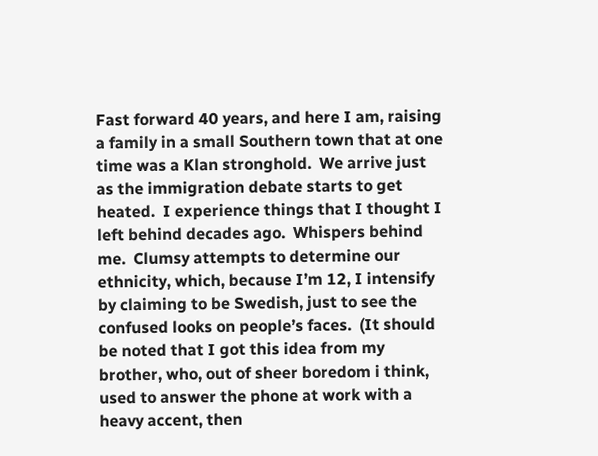Fast forward 40 years, and here I am, raising a family in a small Southern town that at one time was a Klan stronghold.  We arrive just as the immigration debate starts to get heated.  I experience things that I thought I left behind decades ago.  Whispers behind me.  Clumsy attempts to determine our ethnicity, which, because I’m 12, I intensify by claiming to be Swedish, just to see the confused looks on people’s faces.  (It should be noted that I got this idea from my brother, who, out of sheer boredom i think, used to answer the phone at work with a heavy accent, then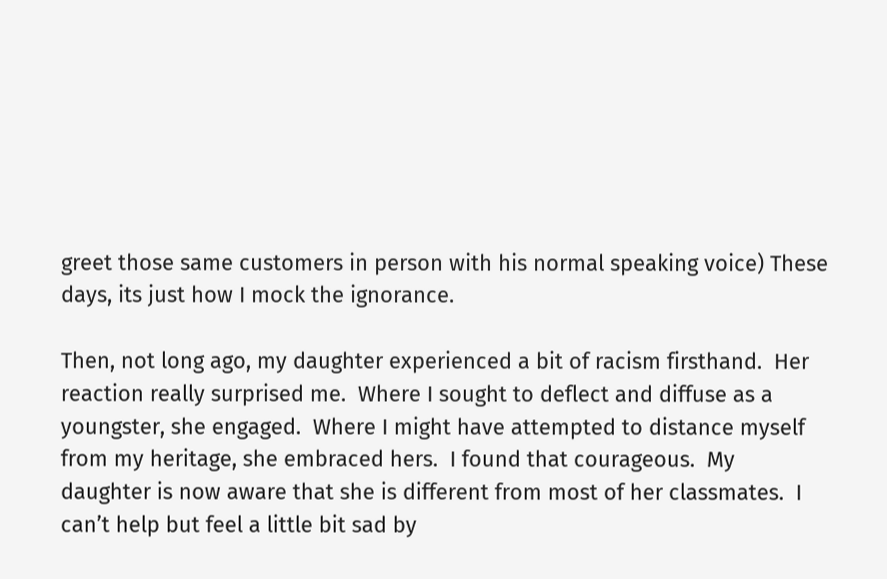greet those same customers in person with his normal speaking voice) These days, its just how I mock the ignorance.

Then, not long ago, my daughter experienced a bit of racism firsthand.  Her reaction really surprised me.  Where I sought to deflect and diffuse as a youngster, she engaged.  Where I might have attempted to distance myself from my heritage, she embraced hers.  I found that courageous.  My daughter is now aware that she is different from most of her classmates.  I can’t help but feel a little bit sad by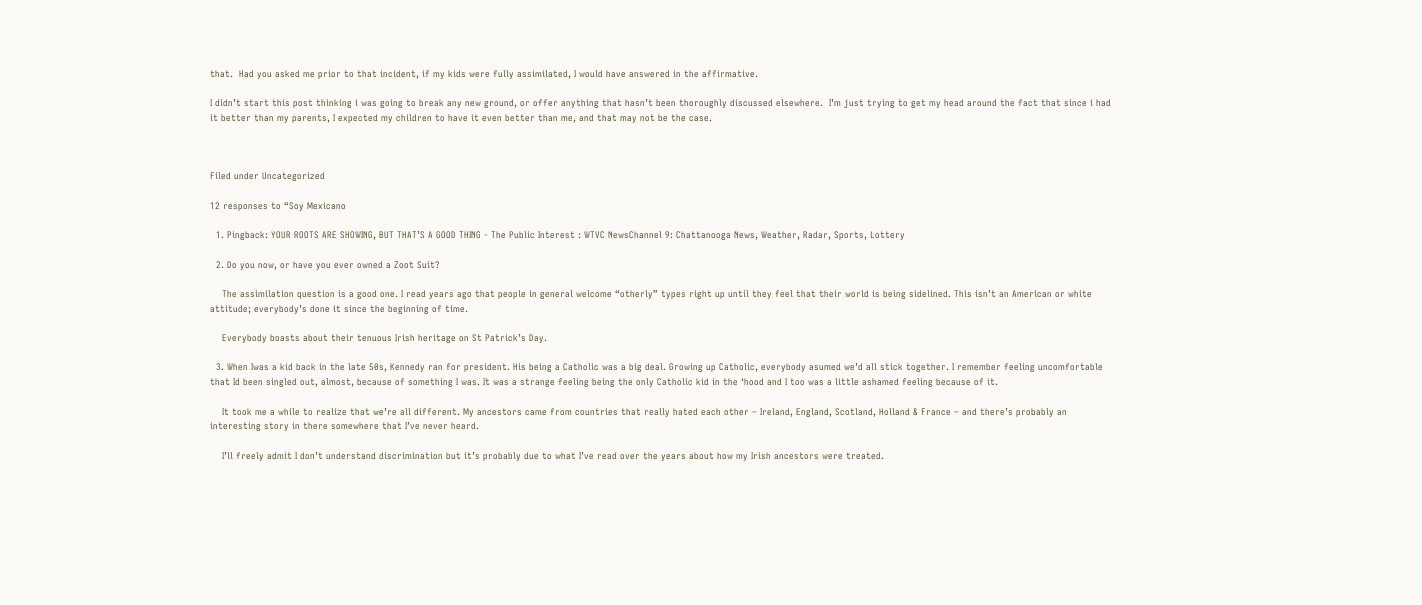that.  Had you asked me prior to that incident, if my kids were fully assimilated, I would have answered in the affirmative.

I didn’t start this post thinking i was going to break any new ground, or offer anything that hasn’t been thoroughly discussed elsewhere.  I’m just trying to get my head around the fact that since i had it better than my parents, I expected my children to have it even better than me, and that may not be the case.



Filed under Uncategorized

12 responses to “Soy Mexicano

  1. Pingback: YOUR ROOTS ARE SHOWING, BUT THAT’S A GOOD THING - The Public Interest : WTVC NewsChannel 9: Chattanooga News, Weather, Radar, Sports, Lottery

  2. Do you now, or have you ever owned a Zoot Suit?

    The assimilation question is a good one. I read years ago that people in general welcome “otherly” types right up until they feel that their world is being sidelined. This isn’t an American or white attitude; everybody’s done it since the beginning of time.

    Everybody boasts about their tenuous Irish heritage on St Patrick’s Day.

  3. When Iwas a kid back in the late 50s, Kennedy ran for president. His being a Catholic was a big deal. Growing up Catholic, everybody asumed we’d all stick together. I remember feeling uncomfortable that Id been singled out, almost, because of something I was. It was a strange feeling being the only Catholic kid in the ‘hood and I too was a little ashamed feeling because of it.

    It took me a while to realize that we’re all different. My ancestors came from countries that really hated each other – Ireland, England, Scotland, Holland & France – and there’s probably an interesting story in there somewhere that I’ve never heard.

    I’ll freely admit I don’t understand discrimination but it’s probably due to what I’ve read over the years about how my Irish ancestors were treated.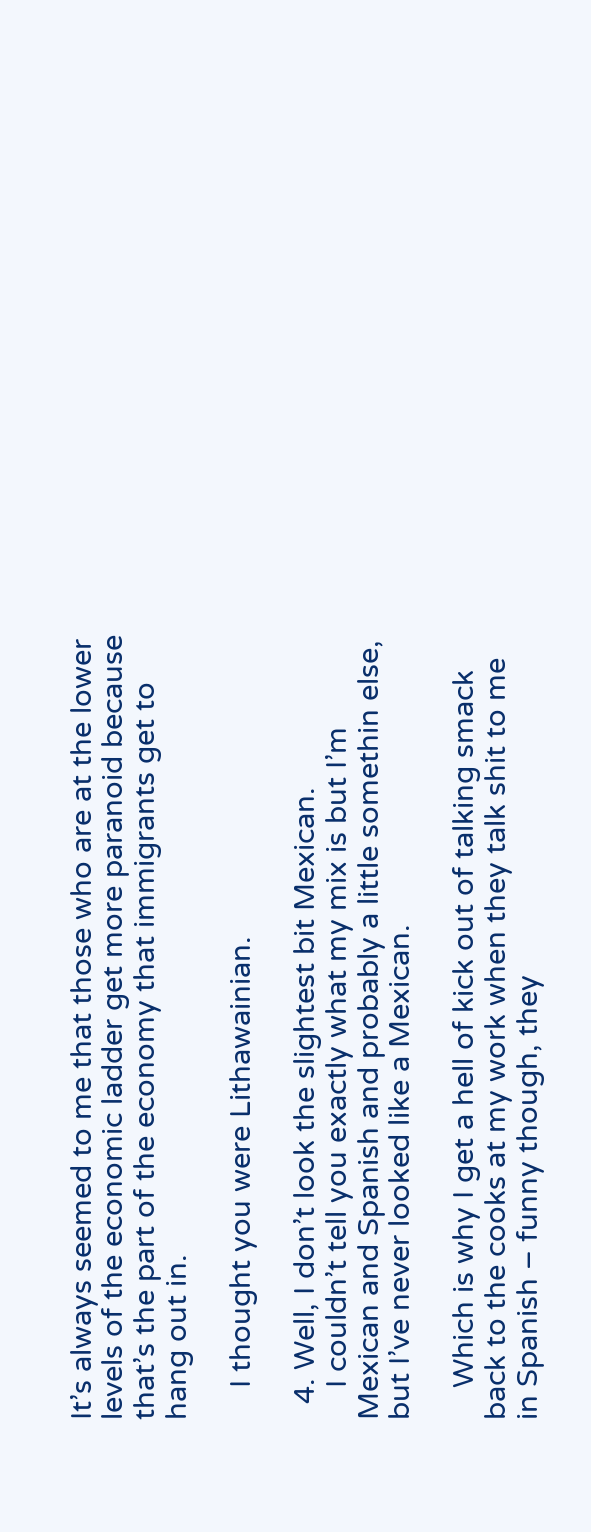It’s always seemed to me that those who are at the lower levels of the economic ladder get more paranoid because that’s the part of the economy that immigrants get to hang out in.

    I thought you were Lithawainian.

  4. Well, I don’t look the slightest bit Mexican.
    I couldn’t tell you exactly what my mix is but I’m Mexican and Spanish and probably a little somethin else, but I’ve never looked like a Mexican.

    Which is why I get a hell of kick out of talking smack back to the cooks at my work when they talk shit to me in Spanish – funny though, they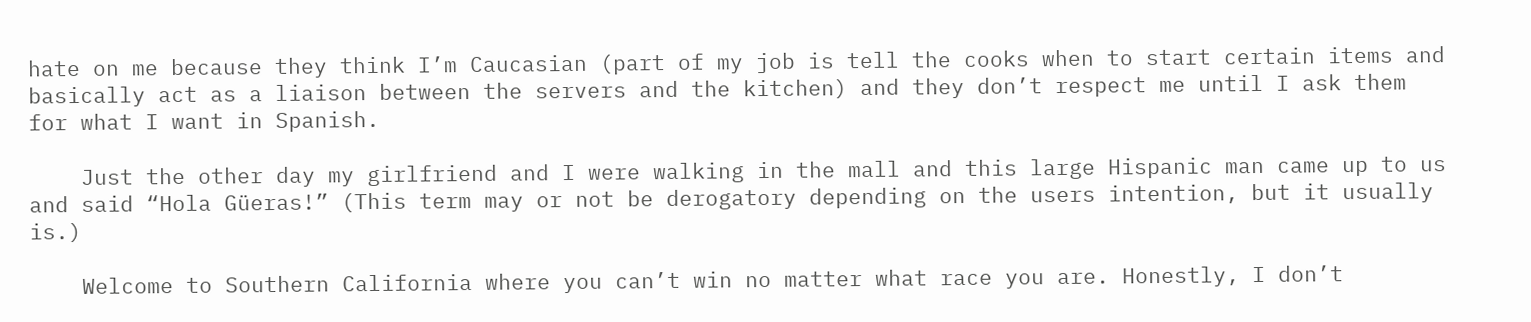hate on me because they think I’m Caucasian (part of my job is tell the cooks when to start certain items and basically act as a liaison between the servers and the kitchen) and they don’t respect me until I ask them for what I want in Spanish.

    Just the other day my girlfriend and I were walking in the mall and this large Hispanic man came up to us and said “Hola Güeras!” (This term may or not be derogatory depending on the users intention, but it usually is.)

    Welcome to Southern California where you can’t win no matter what race you are. Honestly, I don’t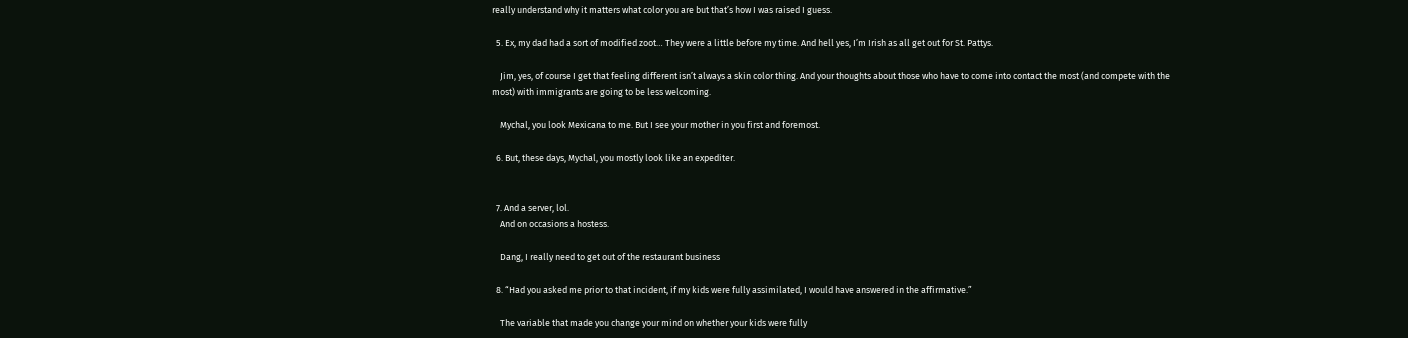really understand why it matters what color you are but that’s how I was raised I guess.

  5. Ex, my dad had a sort of modified zoot… They were a little before my time. And hell yes, I’m Irish as all get out for St. Pattys.

    Jim, yes, of course I get that feeling different isn’t always a skin color thing. And your thoughts about those who have to come into contact the most (and compete with the most) with immigrants are going to be less welcoming.

    Mychal, you look Mexicana to me. But I see your mother in you first and foremost.

  6. But, these days, Mychal, you mostly look like an expediter.


  7. And a server, lol.
    And on occasions a hostess.

    Dang, I really need to get out of the restaurant business

  8. “Had you asked me prior to that incident, if my kids were fully assimilated, I would have answered in the affirmative.”

    The variable that made you change your mind on whether your kids were fully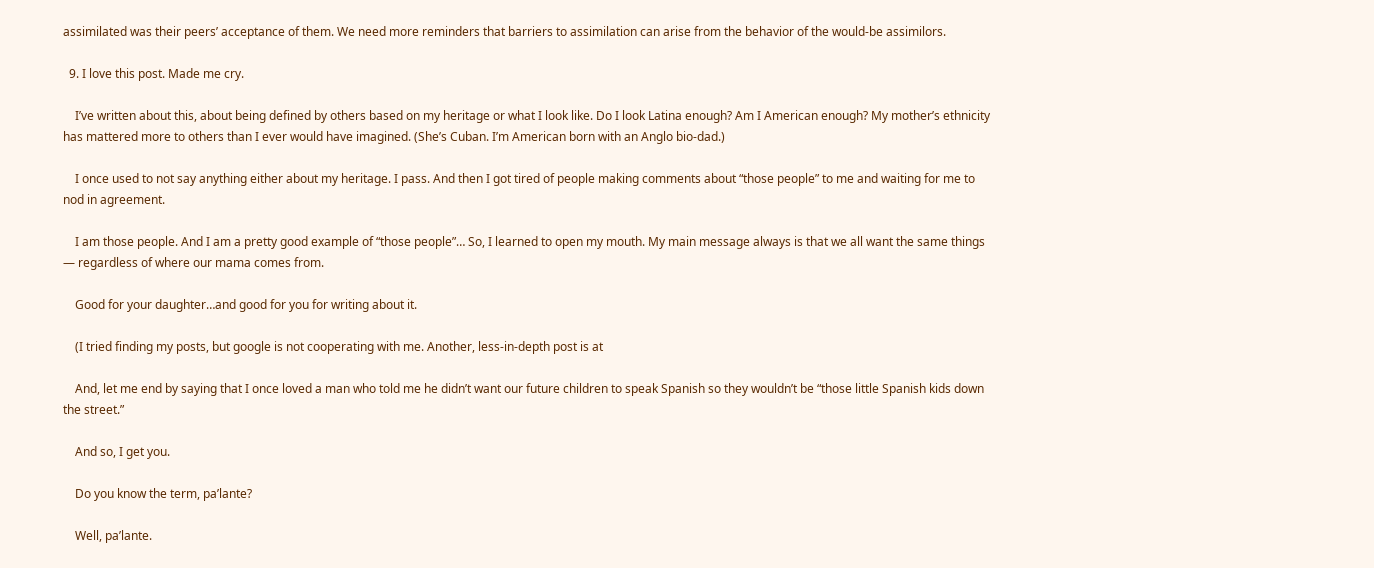assimilated was their peers’ acceptance of them. We need more reminders that barriers to assimilation can arise from the behavior of the would-be assimilors.

  9. I love this post. Made me cry.

    I’ve written about this, about being defined by others based on my heritage or what I look like. Do I look Latina enough? Am I American enough? My mother’s ethnicity has mattered more to others than I ever would have imagined. (She’s Cuban. I’m American born with an Anglo bio-dad.)

    I once used to not say anything either about my heritage. I pass. And then I got tired of people making comments about “those people” to me and waiting for me to nod in agreement.

    I am those people. And I am a pretty good example of “those people”… So, I learned to open my mouth. My main message always is that we all want the same things — regardless of where our mama comes from.

    Good for your daughter…and good for you for writing about it.

    (I tried finding my posts, but google is not cooperating with me. Another, less-in-depth post is at

    And, let me end by saying that I once loved a man who told me he didn’t want our future children to speak Spanish so they wouldn’t be “those little Spanish kids down the street.”

    And so, I get you.

    Do you know the term, pa’lante?

    Well, pa’lante.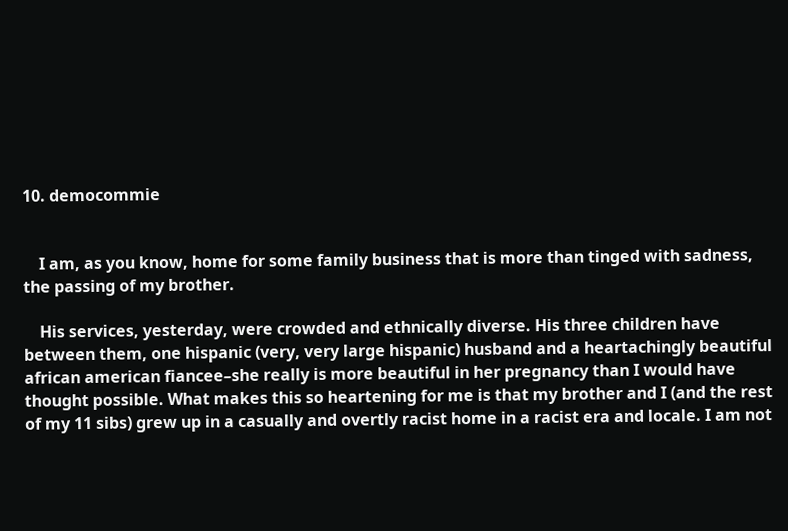10. democommie


    I am, as you know, home for some family business that is more than tinged with sadness, the passing of my brother.

    His services, yesterday, were crowded and ethnically diverse. His three children have between them, one hispanic (very, very large hispanic) husband and a heartachingly beautiful african american fiancee–she really is more beautiful in her pregnancy than I would have thought possible. What makes this so heartening for me is that my brother and I (and the rest of my 11 sibs) grew up in a casually and overtly racist home in a racist era and locale. I am not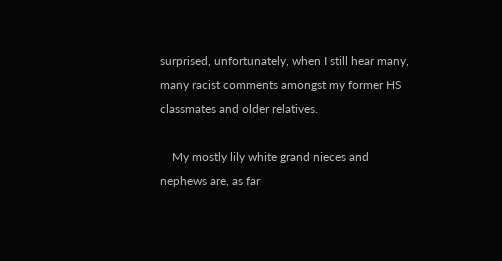surprised, unfortunately, when I still hear many, many racist comments amongst my former HS classmates and older relatives.

    My mostly lily white grand nieces and nephews are, as far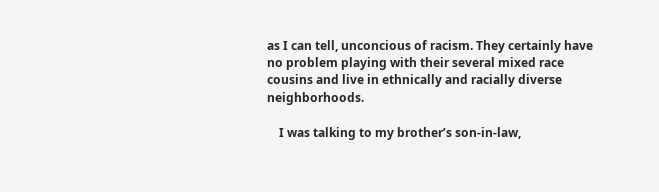as I can tell, unconcious of racism. They certainly have no problem playing with their several mixed race cousins and live in ethnically and racially diverse neighborhoods.

    I was talking to my brother’s son-in-law,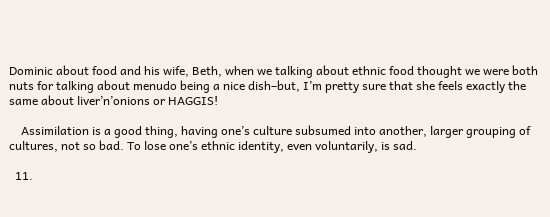Dominic about food and his wife, Beth, when we talking about ethnic food thought we were both nuts for talking about menudo being a nice dish–but, I’m pretty sure that she feels exactly the same about liver’n’onions or HAGGIS!

    Assimilation is a good thing, having one’s culture subsumed into another, larger grouping of cultures, not so bad. To lose one’s ethnic identity, even voluntarily, is sad.

  11.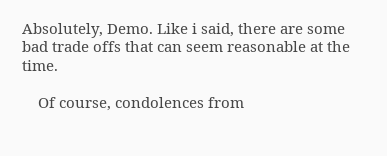Absolutely, Demo. Like i said, there are some bad trade offs that can seem reasonable at the time.

    Of course, condolences from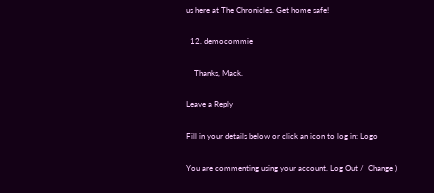us here at The Chronicles. Get home safe!

  12. democommie

    Thanks, Mack.

Leave a Reply

Fill in your details below or click an icon to log in: Logo

You are commenting using your account. Log Out /  Change )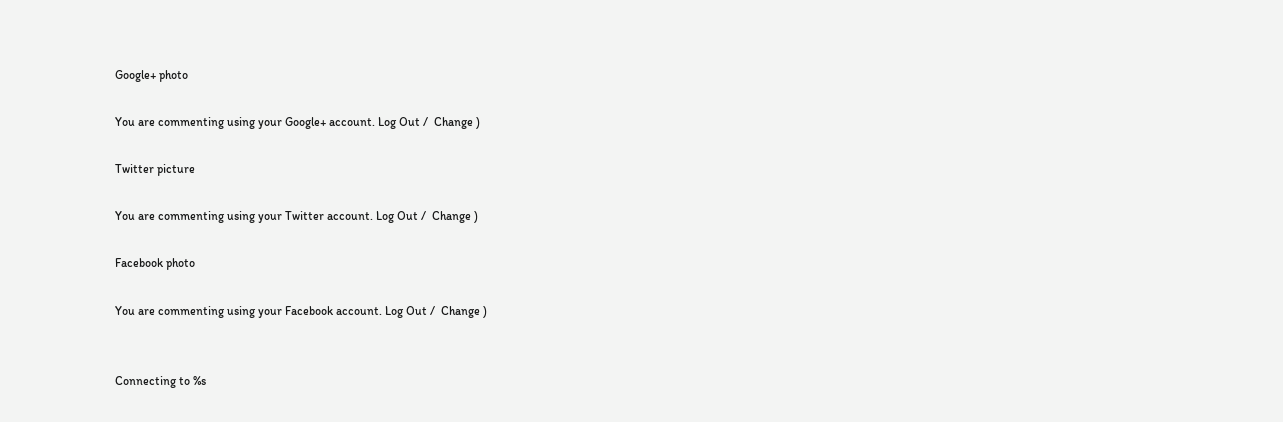Google+ photo

You are commenting using your Google+ account. Log Out /  Change )

Twitter picture

You are commenting using your Twitter account. Log Out /  Change )

Facebook photo

You are commenting using your Facebook account. Log Out /  Change )


Connecting to %s